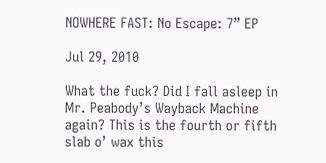NOWHERE FAST: No Escape: 7” EP

Jul 29, 2010

What the fuck? Did I fall asleep in Mr. Peabody’s Wayback Machine again? This is the fourth or fifth slab o’ wax this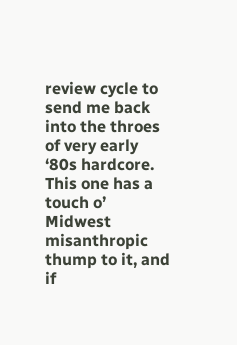review cycle to send me back into the throes of very early ‘80s hardcore. This one has a touch o’ Midwest misanthropic thump to it, and if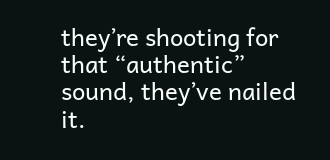they’re shooting for that “authentic” sound, they’ve nailed it.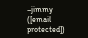–jimmy ([email protected])